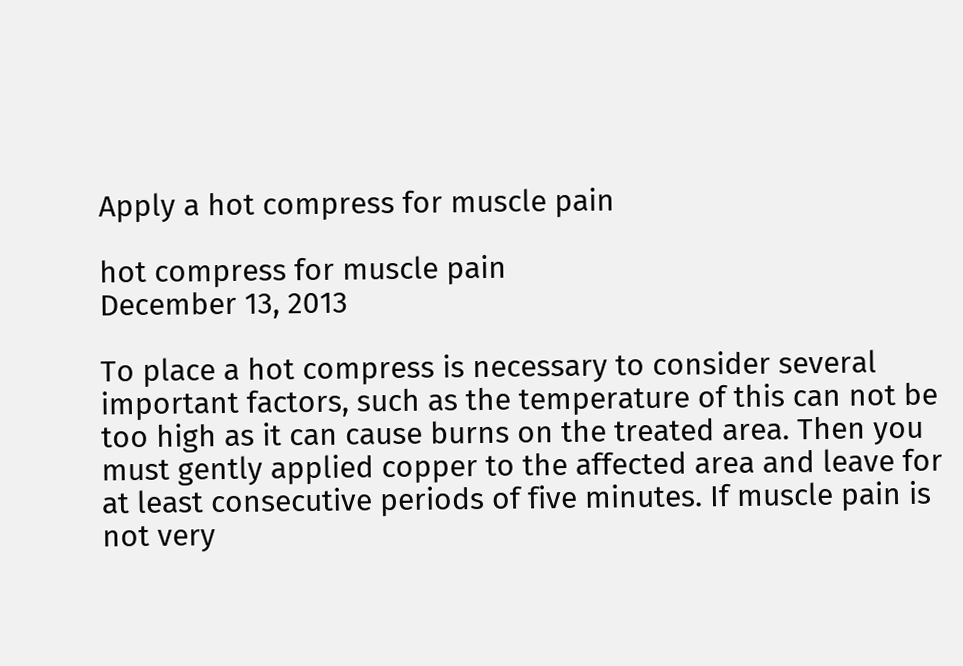Apply a hot compress for muscle pain

hot compress for muscle pain
December 13, 2013

To place a hot compress is necessary to consider several important factors, such as the temperature of this can not be too high as it can cause burns on the treated area. Then you must gently applied copper to the affected area and leave for at least consecutive periods of five minutes. If muscle pain is not very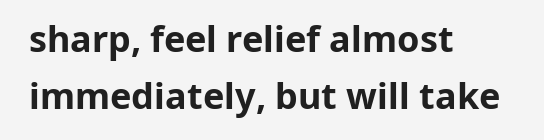sharp, feel relief almost immediately, but will take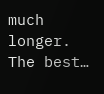much longer. The best…